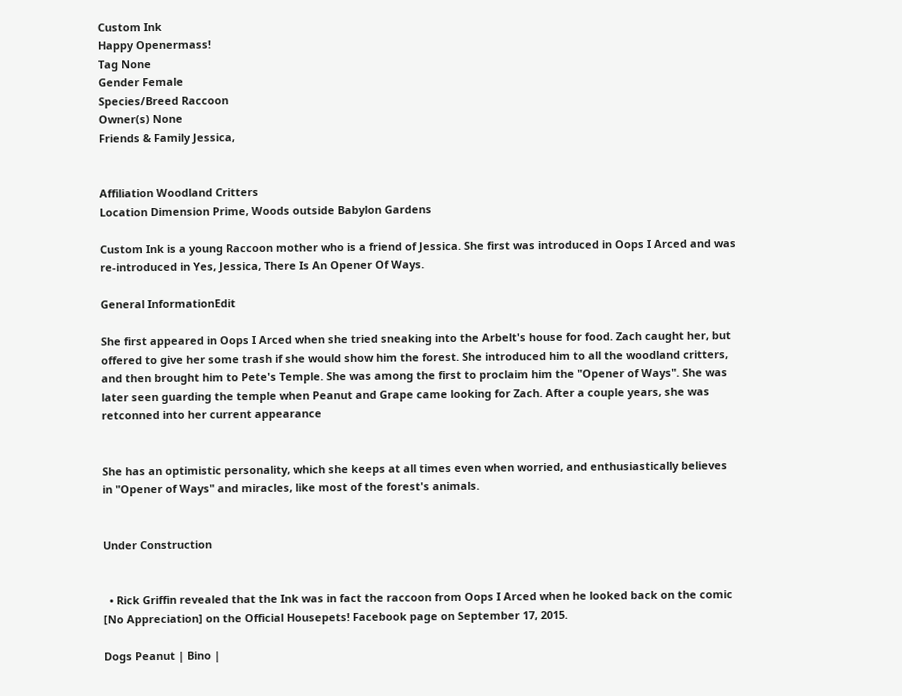Custom Ink
Happy Openermass!
Tag None
Gender Female
Species/Breed Raccoon
Owner(s) None
Friends & Family Jessica,


Affiliation Woodland Critters
Location Dimension Prime, Woods outside Babylon Gardens

Custom Ink is a young Raccoon mother who is a friend of Jessica. She first was introduced in Oops I Arced and was re-introduced in Yes, Jessica, There Is An Opener Of Ways.

General InformationEdit

She first appeared in Oops I Arced when she tried sneaking into the Arbelt's house for food. Zach caught her, but offered to give her some trash if she would show him the forest. She introduced him to all the woodland critters, and then brought him to Pete's Temple. She was among the first to proclaim him the "Opener of Ways". She was later seen guarding the temple when Peanut and Grape came looking for Zach. After a couple years, she was retconned into her current appearance


She has an optimistic personality, which she keeps at all times even when worried, and enthusiastically believes in "Opener of Ways" and miracles, like most of the forest's animals.


Under Construction


  • Rick Griffin revealed that the Ink was in fact the raccoon from Oops I Arced when he looked back on the comic [No Appreciation] on the Official Housepets! Facebook page on September 17, 2015.

Dogs Peanut | Bino |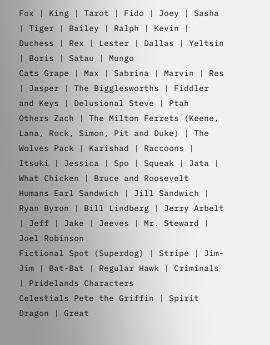Fox | King | Tarot | Fido | Joey | Sasha | Tiger | Bailey | Ralph | Kevin | Duchess | Rex | Lester | Dallas | Yeltsin | Boris | Satau | Mungo
Cats Grape | Max | Sabrina | Marvin | Res | Jasper | The Bigglesworths | Fiddler and Keys | Delusional Steve | Ptah
Others Zach | The Milton Ferrets (Keene, Lana, Rock, Simon, Pit and Duke) | The Wolves Pack | Karishad | Raccoons | Itsuki | Jessica | Spo | Squeak | Jata | What Chicken | Bruce and Roosevelt
Humans Earl Sandwich | Jill Sandwich | Ryan Byron | Bill Lindberg | Jerry Arbelt | Jeff | Jake | Jeeves | Mr. Steward | Joel Robinson
Fictional Spot (Superdog) | Stripe | Jim-Jim | Bat-Bat | Regular Hawk | Criminals | Pridelands Characters
Celestials Pete the Griffin | Spirit Dragon | Great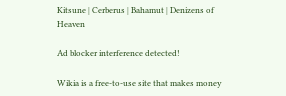Kitsune | Cerberus | Bahamut | Denizens of Heaven

Ad blocker interference detected!

Wikia is a free-to-use site that makes money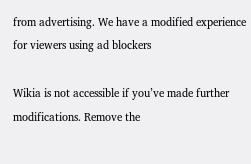from advertising. We have a modified experience for viewers using ad blockers

Wikia is not accessible if you’ve made further modifications. Remove the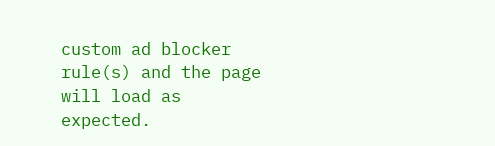custom ad blocker rule(s) and the page will load as expected.